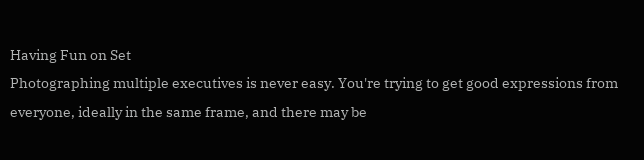Having Fun on Set
Photographing multiple executives is never easy. You're trying to get good expressions from everyone, ideally in the same frame, and there may be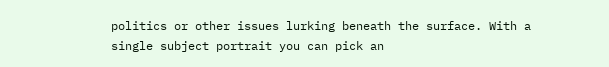politics or other issues lurking beneath the surface. With a single subject portrait you can pick an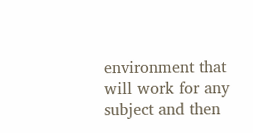environment that will work for any subject and then